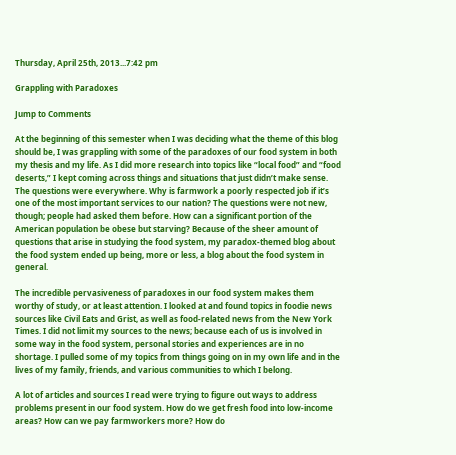Thursday, April 25th, 2013...7:42 pm

Grappling with Paradoxes

Jump to Comments

At the beginning of this semester when I was deciding what the theme of this blog should be, I was grappling with some of the paradoxes of our food system in both my thesis and my life. As I did more research into topics like “local food” and “food deserts,” I kept coming across things and situations that just didn’t make sense. The questions were everywhere. Why is farmwork a poorly respected job if it’s one of the most important services to our nation? The questions were not new, though; people had asked them before. How can a significant portion of the American population be obese but starving? Because of the sheer amount of questions that arise in studying the food system, my paradox-themed blog about the food system ended up being, more or less, a blog about the food system in general.

The incredible pervasiveness of paradoxes in our food system makes them worthy of study, or at least attention. I looked at and found topics in foodie news sources like Civil Eats and Grist, as well as food-related news from the New York Times. I did not limit my sources to the news; because each of us is involved in some way in the food system, personal stories and experiences are in no shortage. I pulled some of my topics from things going on in my own life and in the lives of my family, friends, and various communities to which I belong.

A lot of articles and sources I read were trying to figure out ways to address problems present in our food system. How do we get fresh food into low-income areas? How can we pay farmworkers more? How do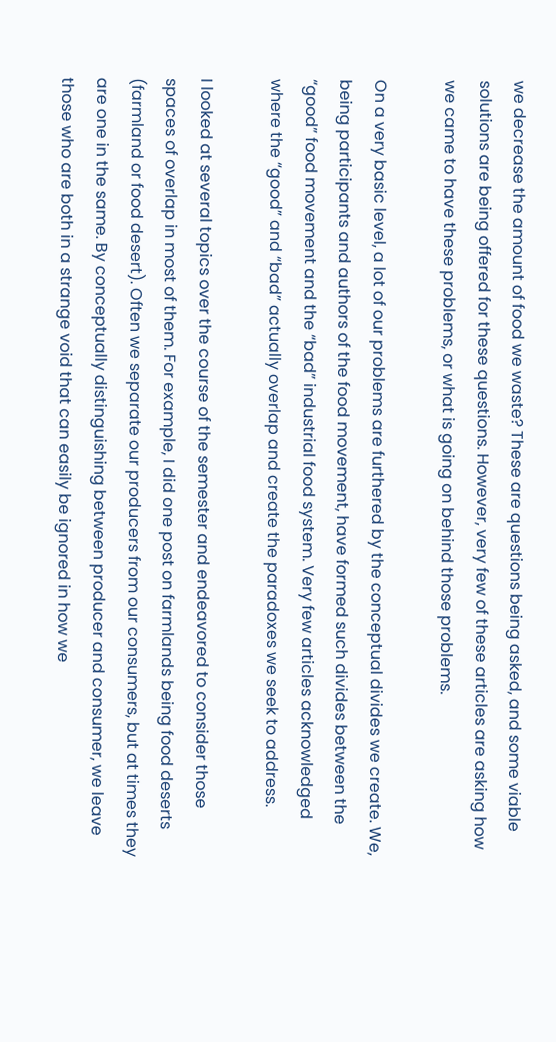we decrease the amount of food we waste? These are questions being asked, and some viable solutions are being offered for these questions. However, very few of these articles are asking how we came to have these problems, or what is going on behind those problems.

On a very basic level, a lot of our problems are furthered by the conceptual divides we create. We, being participants and authors of the food movement, have formed such divides between the “good” food movement and the “bad” industrial food system. Very few articles acknowledged where the “good” and “bad” actually overlap and create the paradoxes we seek to address.

I looked at several topics over the course of the semester and endeavored to consider those spaces of overlap in most of them. For example, I did one post on farmlands being food deserts (farmland or food desert). Often we separate our producers from our consumers, but at times they are one in the same. By conceptually distinguishing between producer and consumer, we leave those who are both in a strange void that can easily be ignored in how we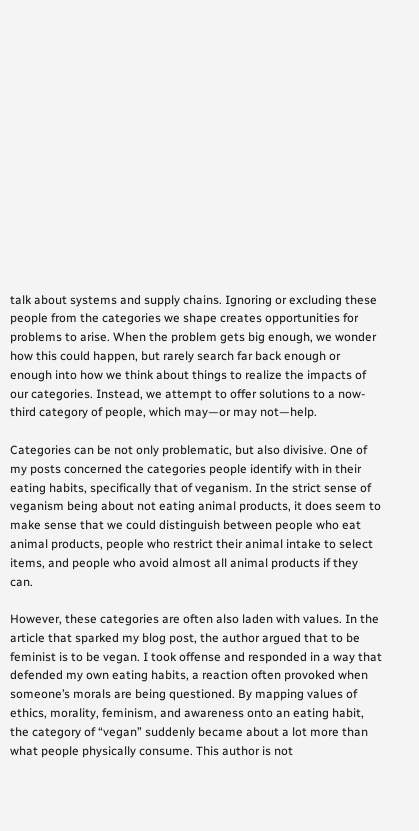talk about systems and supply chains. Ignoring or excluding these people from the categories we shape creates opportunities for problems to arise. When the problem gets big enough, we wonder how this could happen, but rarely search far back enough or enough into how we think about things to realize the impacts of our categories. Instead, we attempt to offer solutions to a now-third category of people, which may—or may not—help.

Categories can be not only problematic, but also divisive. One of my posts concerned the categories people identify with in their eating habits, specifically that of veganism. In the strict sense of veganism being about not eating animal products, it does seem to make sense that we could distinguish between people who eat animal products, people who restrict their animal intake to select items, and people who avoid almost all animal products if they can.

However, these categories are often also laden with values. In the article that sparked my blog post, the author argued that to be feminist is to be vegan. I took offense and responded in a way that defended my own eating habits, a reaction often provoked when someone’s morals are being questioned. By mapping values of ethics, morality, feminism, and awareness onto an eating habit, the category of “vegan” suddenly became about a lot more than what people physically consume. This author is not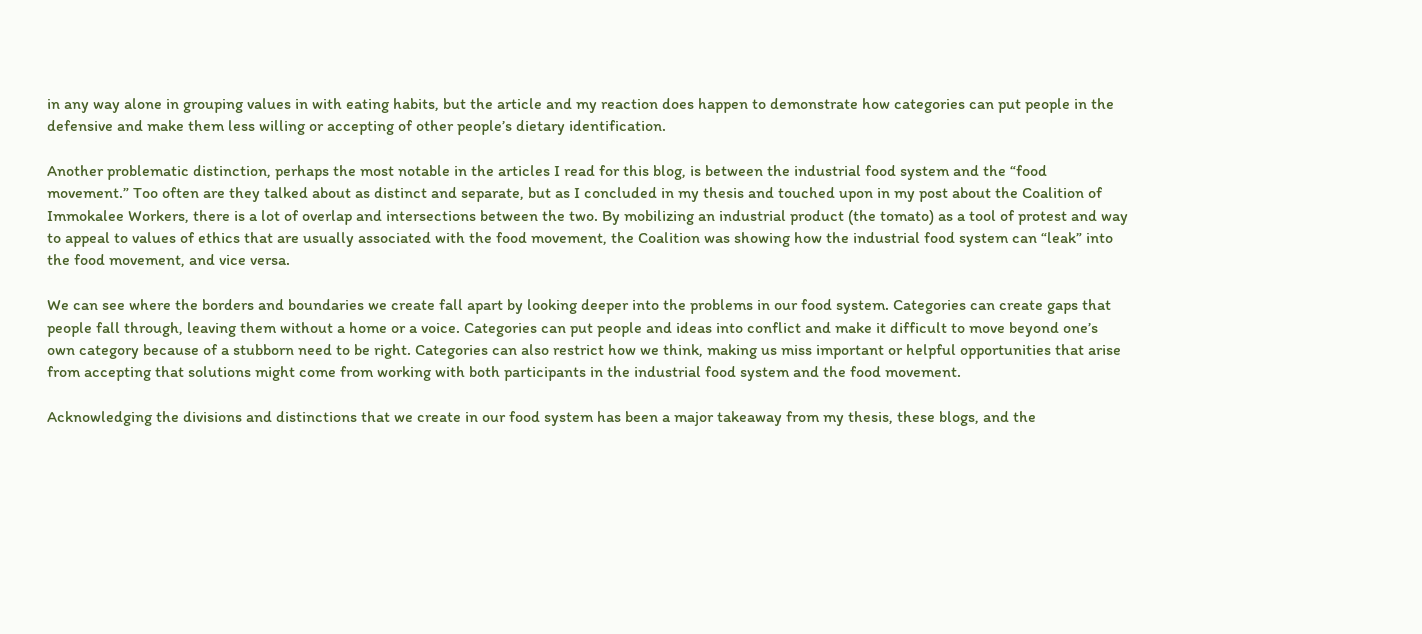in any way alone in grouping values in with eating habits, but the article and my reaction does happen to demonstrate how categories can put people in the defensive and make them less willing or accepting of other people’s dietary identification.

Another problematic distinction, perhaps the most notable in the articles I read for this blog, is between the industrial food system and the “food movement.” Too often are they talked about as distinct and separate, but as I concluded in my thesis and touched upon in my post about the Coalition of Immokalee Workers, there is a lot of overlap and intersections between the two. By mobilizing an industrial product (the tomato) as a tool of protest and way to appeal to values of ethics that are usually associated with the food movement, the Coalition was showing how the industrial food system can “leak” into the food movement, and vice versa.

We can see where the borders and boundaries we create fall apart by looking deeper into the problems in our food system. Categories can create gaps that people fall through, leaving them without a home or a voice. Categories can put people and ideas into conflict and make it difficult to move beyond one’s own category because of a stubborn need to be right. Categories can also restrict how we think, making us miss important or helpful opportunities that arise from accepting that solutions might come from working with both participants in the industrial food system and the food movement.

Acknowledging the divisions and distinctions that we create in our food system has been a major takeaway from my thesis, these blogs, and the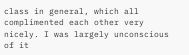class in general, which all complimented each other very nicely. I was largely unconscious of it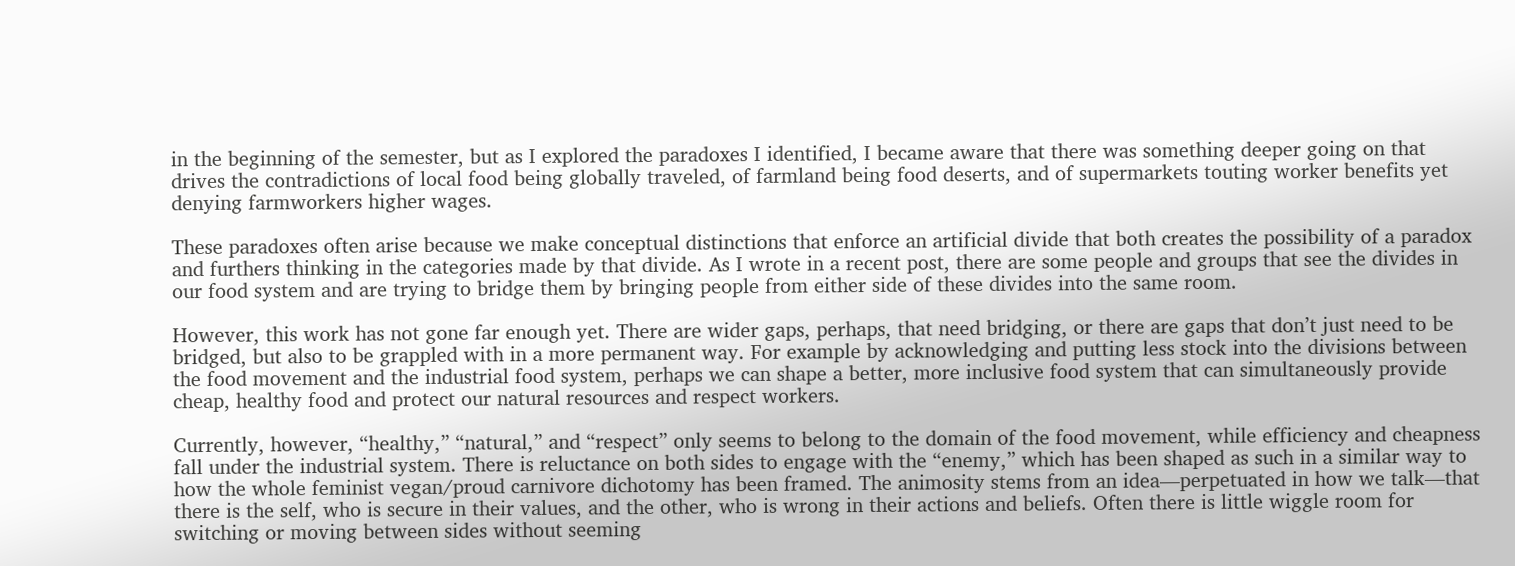in the beginning of the semester, but as I explored the paradoxes I identified, I became aware that there was something deeper going on that drives the contradictions of local food being globally traveled, of farmland being food deserts, and of supermarkets touting worker benefits yet denying farmworkers higher wages.

These paradoxes often arise because we make conceptual distinctions that enforce an artificial divide that both creates the possibility of a paradox and furthers thinking in the categories made by that divide. As I wrote in a recent post, there are some people and groups that see the divides in our food system and are trying to bridge them by bringing people from either side of these divides into the same room.

However, this work has not gone far enough yet. There are wider gaps, perhaps, that need bridging, or there are gaps that don’t just need to be bridged, but also to be grappled with in a more permanent way. For example by acknowledging and putting less stock into the divisions between the food movement and the industrial food system, perhaps we can shape a better, more inclusive food system that can simultaneously provide cheap, healthy food and protect our natural resources and respect workers.

Currently, however, “healthy,” “natural,” and “respect” only seems to belong to the domain of the food movement, while efficiency and cheapness fall under the industrial system. There is reluctance on both sides to engage with the “enemy,” which has been shaped as such in a similar way to how the whole feminist vegan/proud carnivore dichotomy has been framed. The animosity stems from an idea—perpetuated in how we talk—that there is the self, who is secure in their values, and the other, who is wrong in their actions and beliefs. Often there is little wiggle room for switching or moving between sides without seeming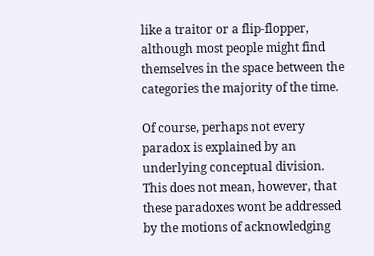like a traitor or a flip-flopper, although most people might find themselves in the space between the categories the majority of the time.

Of course, perhaps not every paradox is explained by an underlying conceptual division. This does not mean, however, that these paradoxes wont be addressed by the motions of acknowledging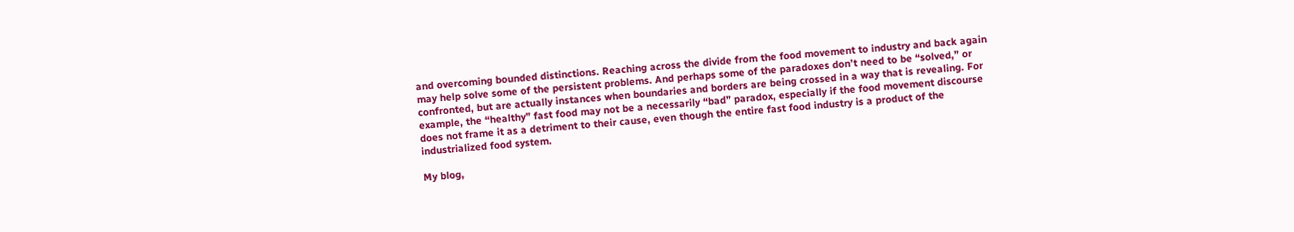and overcoming bounded distinctions. Reaching across the divide from the food movement to industry and back again may help solve some of the persistent problems. And perhaps some of the paradoxes don’t need to be “solved,” or confronted, but are actually instances when boundaries and borders are being crossed in a way that is revealing. For example, the “healthy” fast food may not be a necessarily “bad” paradox, especially if the food movement discourse does not frame it as a detriment to their cause, even though the entire fast food industry is a product of the industrialized food system.

My blog,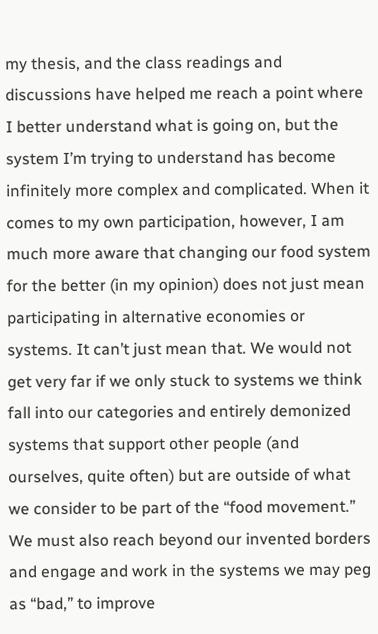my thesis, and the class readings and discussions have helped me reach a point where I better understand what is going on, but the system I’m trying to understand has become infinitely more complex and complicated. When it comes to my own participation, however, I am much more aware that changing our food system for the better (in my opinion) does not just mean participating in alternative economies or systems. It can’t just mean that. We would not get very far if we only stuck to systems we think fall into our categories and entirely demonized systems that support other people (and ourselves, quite often) but are outside of what we consider to be part of the “food movement.” We must also reach beyond our invented borders and engage and work in the systems we may peg as “bad,” to improve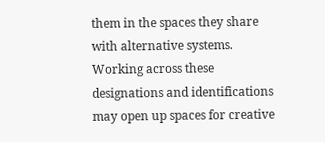them in the spaces they share with alternative systems. Working across these designations and identifications may open up spaces for creative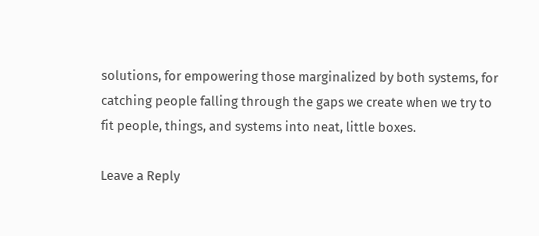solutions, for empowering those marginalized by both systems, for catching people falling through the gaps we create when we try to fit people, things, and systems into neat, little boxes.

Leave a Reply